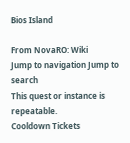Bios Island

From NovaRO: Wiki
Jump to navigation Jump to search
This quest or instance is repeatable.
Cooldown Tickets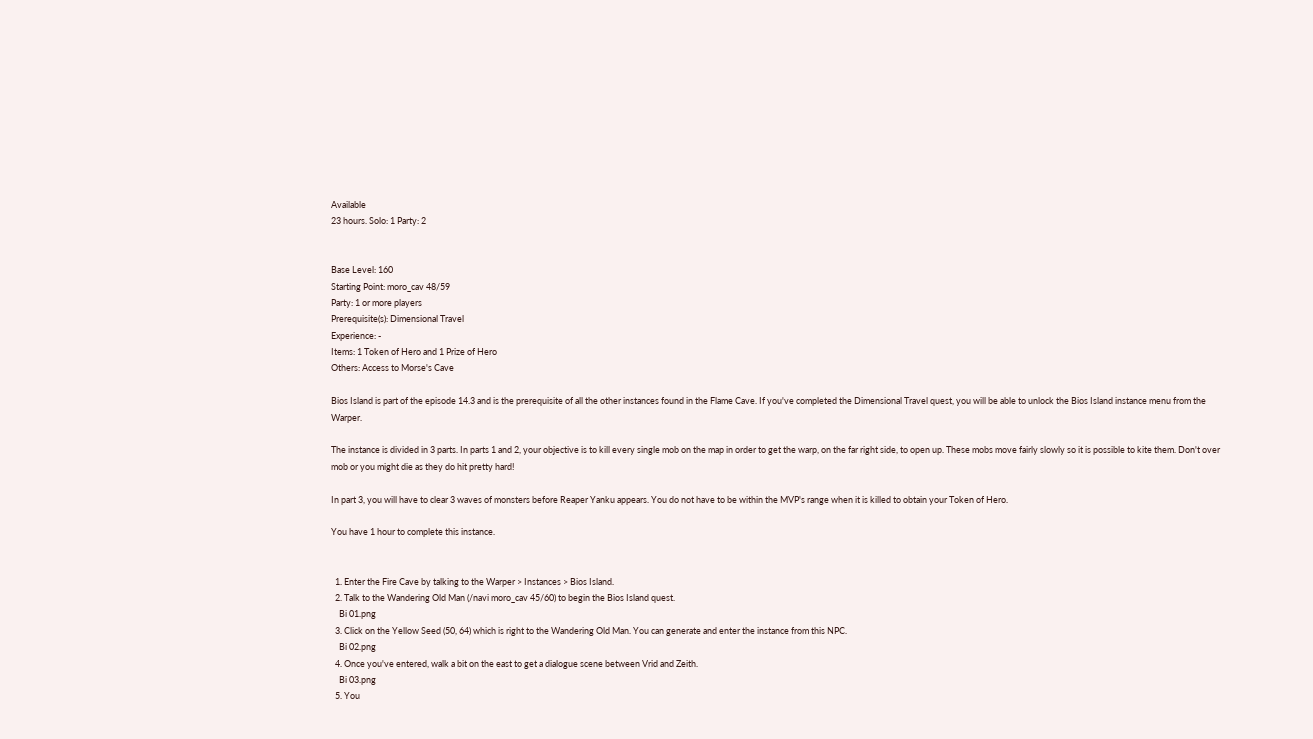Available
23 hours. Solo: 1 Party: 2


Base Level: 160
Starting Point: moro_cav 48/59
Party: 1 or more players
Prerequisite(s): Dimensional Travel
Experience: -
Items: 1 Token of Hero and 1 Prize of Hero
Others: Access to Morse's Cave

Bios Island is part of the episode 14.3 and is the prerequisite of all the other instances found in the Flame Cave. If you've completed the Dimensional Travel quest, you will be able to unlock the Bios Island instance menu from the Warper.

The instance is divided in 3 parts. In parts 1 and 2, your objective is to kill every single mob on the map in order to get the warp, on the far right side, to open up. These mobs move fairly slowly so it is possible to kite them. Don't over mob or you might die as they do hit pretty hard!

In part 3, you will have to clear 3 waves of monsters before Reaper Yanku appears. You do not have to be within the MVP's range when it is killed to obtain your Token of Hero.

You have 1 hour to complete this instance.


  1. Enter the Fire Cave by talking to the Warper > Instances > Bios Island.
  2. Talk to the Wandering Old Man (/navi moro_cav 45/60) to begin the Bios Island quest.
    Bi 01.png
  3. Click on the Yellow Seed (50, 64) which is right to the Wandering Old Man. You can generate and enter the instance from this NPC.
    Bi 02.png
  4. Once you've entered, walk a bit on the east to get a dialogue scene between Vrid and Zeith.
    Bi 03.png
  5. You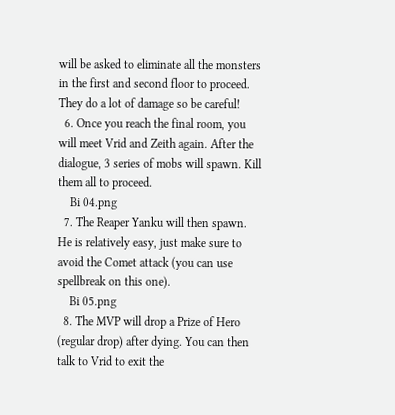will be asked to eliminate all the monsters in the first and second floor to proceed. They do a lot of damage so be careful!
  6. Once you reach the final room, you will meet Vrid and Zeith again. After the dialogue, 3 series of mobs will spawn. Kill them all to proceed.
    Bi 04.png
  7. The Reaper Yanku will then spawn. He is relatively easy, just make sure to avoid the Comet attack (you can use spellbreak on this one).
    Bi 05.png
  8. The MVP will drop a Prize of Hero (regular drop) after dying. You can then talk to Vrid to exit the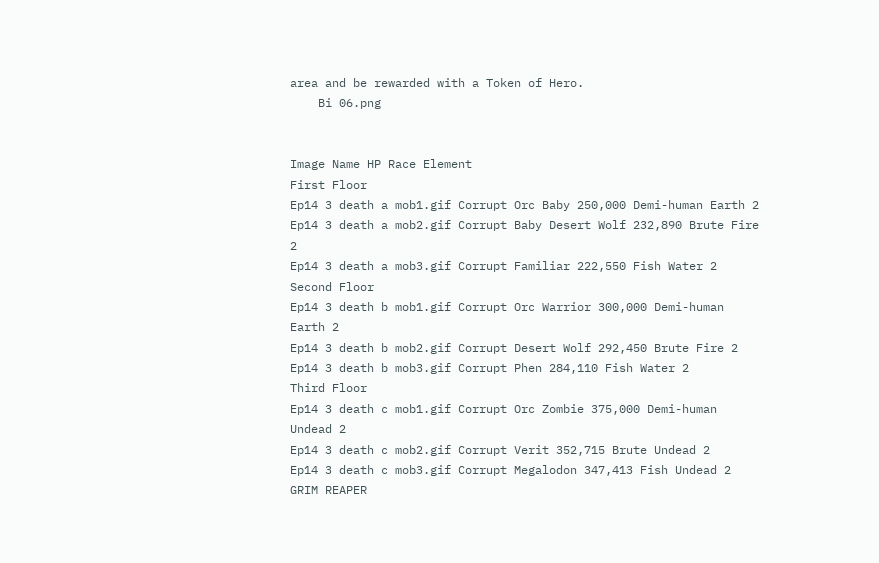area and be rewarded with a Token of Hero.
    Bi 06.png


Image Name HP Race Element
First Floor
Ep14 3 death a mob1.gif Corrupt Orc Baby 250,000 Demi-human Earth 2
Ep14 3 death a mob2.gif Corrupt Baby Desert Wolf 232,890 Brute Fire 2
Ep14 3 death a mob3.gif Corrupt Familiar 222,550 Fish Water 2
Second Floor
Ep14 3 death b mob1.gif Corrupt Orc Warrior 300,000 Demi-human Earth 2
Ep14 3 death b mob2.gif Corrupt Desert Wolf 292,450 Brute Fire 2
Ep14 3 death b mob3.gif Corrupt Phen 284,110 Fish Water 2
Third Floor
Ep14 3 death c mob1.gif Corrupt Orc Zombie 375,000 Demi-human Undead 2
Ep14 3 death c mob2.gif Corrupt Verit 352,715 Brute Undead 2
Ep14 3 death c mob3.gif Corrupt Megalodon 347,413 Fish Undead 2
GRIM REAPER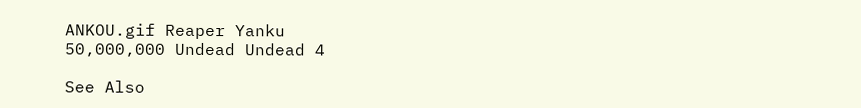ANKOU.gif Reaper Yanku
50,000,000 Undead Undead 4

See Also